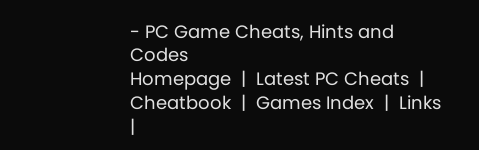- PC Game Cheats, Hints and Codes
Homepage  |  Latest PC Cheats  |  Cheatbook  |  Games Index  |  Links  |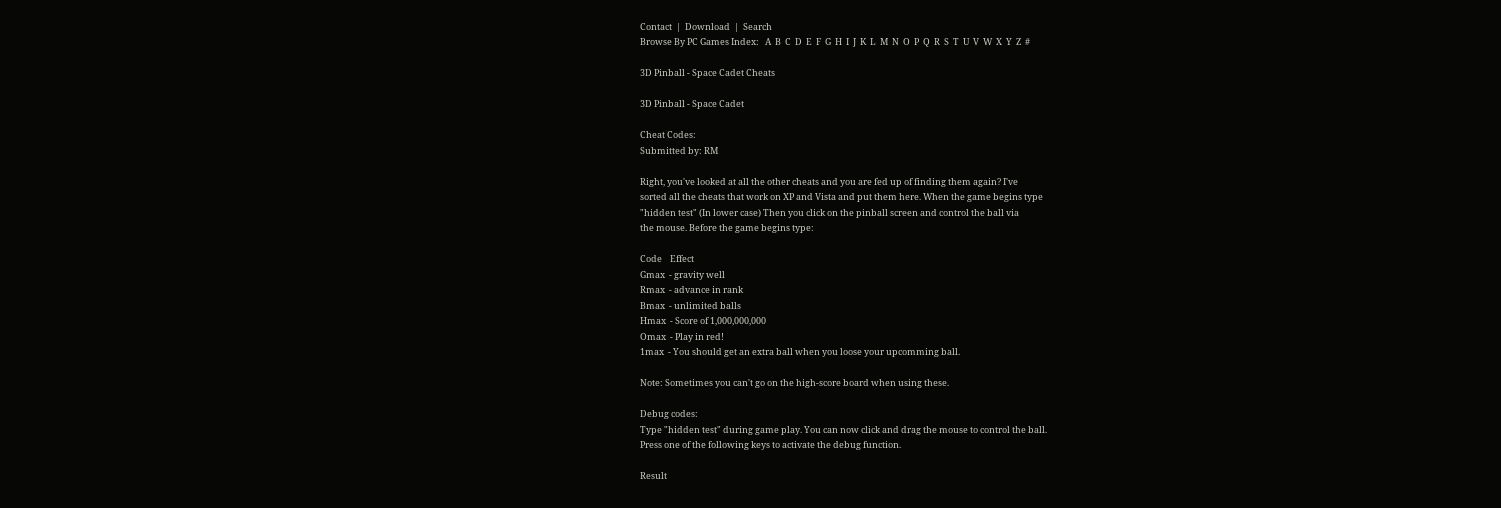Contact  |  Download  |  Search
Browse By PC Games Index:   A  B  C  D  E  F  G  H  I  J  K  L  M  N  O  P  Q  R  S  T  U  V  W  X  Y  Z  #

3D Pinball - Space Cadet Cheats

3D Pinball - Space Cadet

Cheat Codes:
Submitted by: RM

Right, you've looked at all the other cheats and you are fed up of finding them again? I've
sorted all the cheats that work on XP and Vista and put them here. When the game begins type
"hidden test" (In lower case) Then you click on the pinball screen and control the ball via
the mouse. Before the game begins type:

Code    Effect
Gmax  - gravity well
Rmax  - advance in rank
Bmax  - unlimited balls
Hmax  - Score of 1,000,000,000
Omax  - Play in red!
1max  - You should get an extra ball when you loose your upcomming ball.

Note: Sometimes you can't go on the high-score board when using these.

Debug codes:
Type "hidden test" during game play. You can now click and drag the mouse to control the ball.
Press one of the following keys to activate the debug function.

Result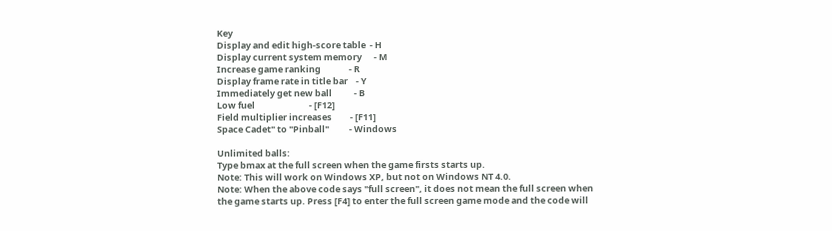Key
Display and edit high-score table  - H
Display current system memory      - M
Increase game ranking              - R
Display frame rate in title bar    - Y
Immediately get new ball           - B
Low fuel                           - [F12]
Field multiplier increases         - [F11]
Space Cadet" to "Pinball"          - Windows

Unlimited balls:
Type bmax at the full screen when the game firsts starts up.
Note: This will work on Windows XP, but not on Windows NT 4.0.
Note: When the above code says "full screen", it does not mean the full screen when
the game starts up. Press [F4] to enter the full screen game mode and the code will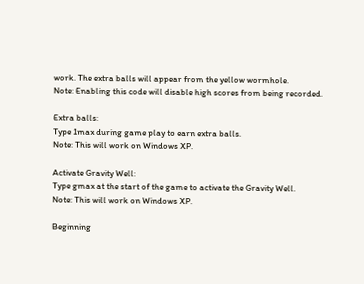work. The extra balls will appear from the yellow wormhole.
Note: Enabling this code will disable high scores from being recorded.

Extra balls:
Type 1max during game play to earn extra balls.
Note: This will work on Windows XP.

Activate Gravity Well:
Type gmax at the start of the game to activate the Gravity Well.
Note: This will work on Windows XP.

Beginning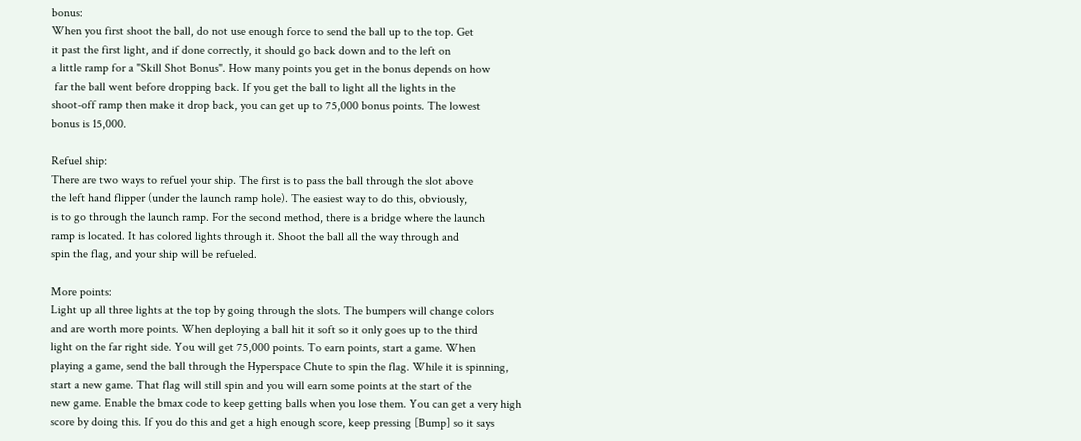bonus:
When you first shoot the ball, do not use enough force to send the ball up to the top. Get
it past the first light, and if done correctly, it should go back down and to the left on
a little ramp for a "Skill Shot Bonus". How many points you get in the bonus depends on how
 far the ball went before dropping back. If you get the ball to light all the lights in the
shoot-off ramp then make it drop back, you can get up to 75,000 bonus points. The lowest
bonus is 15,000.

Refuel ship:
There are two ways to refuel your ship. The first is to pass the ball through the slot above
the left hand flipper (under the launch ramp hole). The easiest way to do this, obviously,
is to go through the launch ramp. For the second method, there is a bridge where the launch
ramp is located. It has colored lights through it. Shoot the ball all the way through and
spin the flag, and your ship will be refueled.

More points:
Light up all three lights at the top by going through the slots. The bumpers will change colors
and are worth more points. When deploying a ball hit it soft so it only goes up to the third
light on the far right side. You will get 75,000 points. To earn points, start a game. When
playing a game, send the ball through the Hyperspace Chute to spin the flag. While it is spinning,
start a new game. That flag will still spin and you will earn some points at the start of the
new game. Enable the bmax code to keep getting balls when you lose them. You can get a very high
score by doing this. If you do this and get a high enough score, keep pressing [Bump] so it says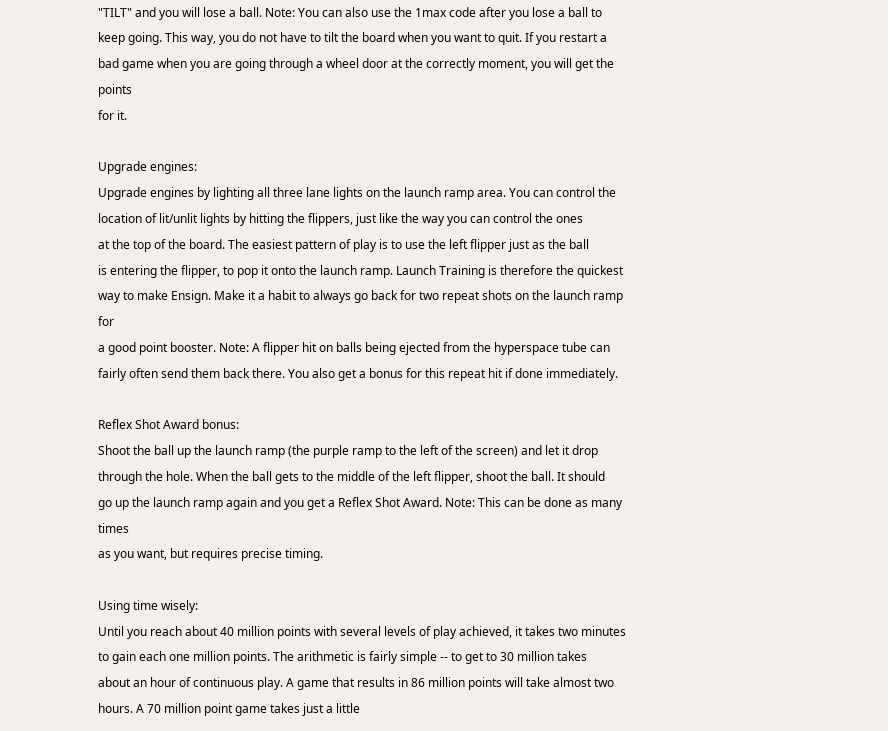"TILT" and you will lose a ball. Note: You can also use the 1max code after you lose a ball to
keep going. This way, you do not have to tilt the board when you want to quit. If you restart a
bad game when you are going through a wheel door at the correctly moment, you will get the points
for it.

Upgrade engines:
Upgrade engines by lighting all three lane lights on the launch ramp area. You can control the
location of lit/unlit lights by hitting the flippers, just like the way you can control the ones
at the top of the board. The easiest pattern of play is to use the left flipper just as the ball
is entering the flipper, to pop it onto the launch ramp. Launch Training is therefore the quickest
way to make Ensign. Make it a habit to always go back for two repeat shots on the launch ramp for
a good point booster. Note: A flipper hit on balls being ejected from the hyperspace tube can
fairly often send them back there. You also get a bonus for this repeat hit if done immediately.

Reflex Shot Award bonus:
Shoot the ball up the launch ramp (the purple ramp to the left of the screen) and let it drop
through the hole. When the ball gets to the middle of the left flipper, shoot the ball. It should
go up the launch ramp again and you get a Reflex Shot Award. Note: This can be done as many times
as you want, but requires precise timing.

Using time wisely:
Until you reach about 40 million points with several levels of play achieved, it takes two minutes
to gain each one million points. The arithmetic is fairly simple -- to get to 30 million takes
about an hour of continuous play. A game that results in 86 million points will take almost two
hours. A 70 million point game takes just a little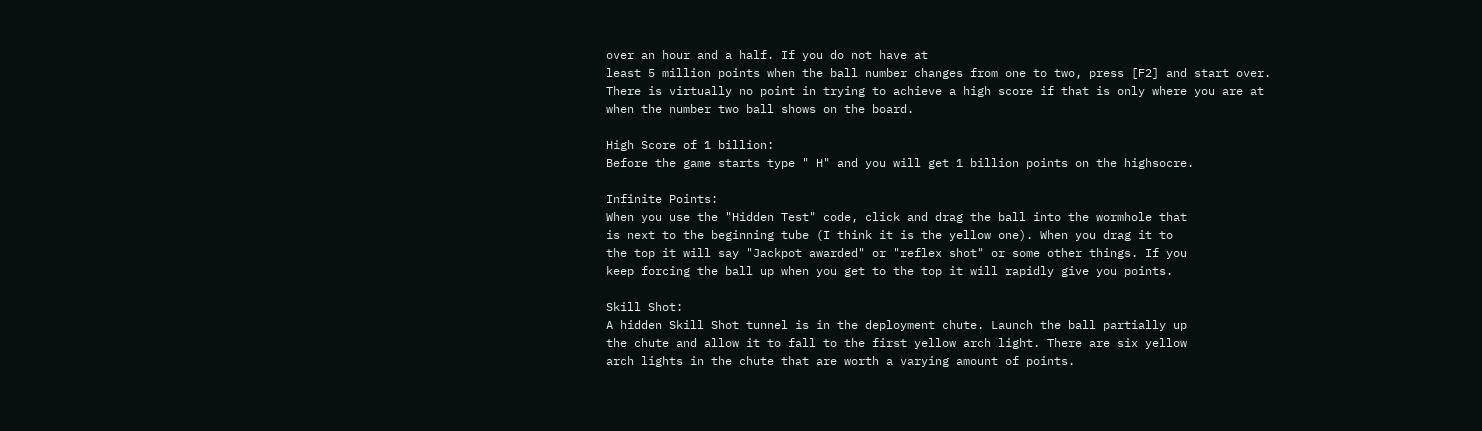over an hour and a half. If you do not have at
least 5 million points when the ball number changes from one to two, press [F2] and start over.
There is virtually no point in trying to achieve a high score if that is only where you are at
when the number two ball shows on the board.

High Score of 1 billion:
Before the game starts type " H" and you will get 1 billion points on the highsocre.

Infinite Points:
When you use the "Hidden Test" code, click and drag the ball into the wormhole that
is next to the beginning tube (I think it is the yellow one). When you drag it to
the top it will say "Jackpot awarded" or "reflex shot" or some other things. If you
keep forcing the ball up when you get to the top it will rapidly give you points.

Skill Shot:
A hidden Skill Shot tunnel is in the deployment chute. Launch the ball partially up
the chute and allow it to fall to the first yellow arch light. There are six yellow
arch lights in the chute that are worth a varying amount of points.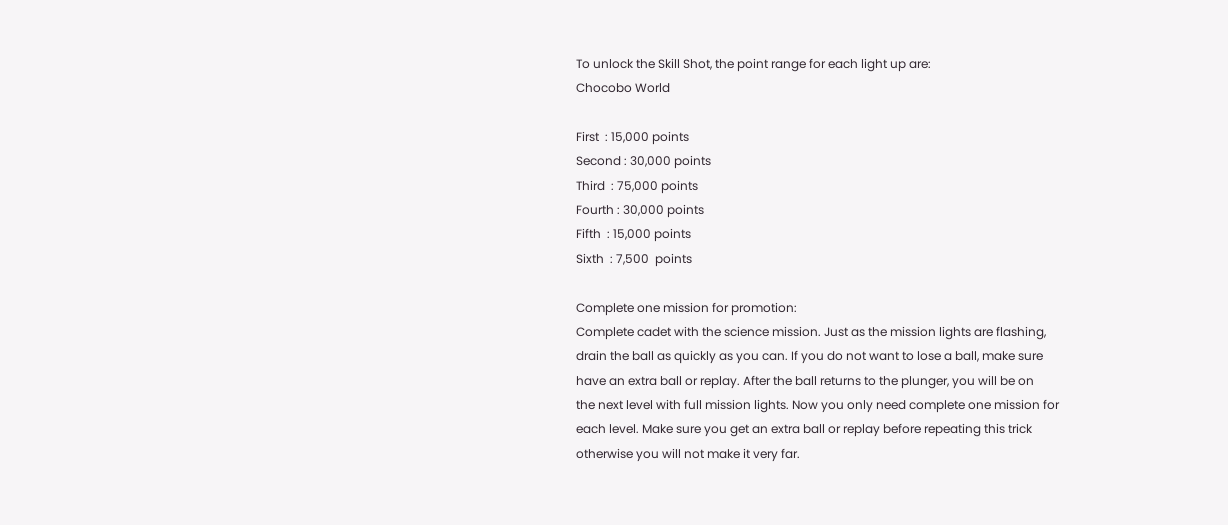To unlock the Skill Shot, the point range for each light up are:
Chocobo World

First  : 15,000 points
Second : 30,000 points
Third  : 75,000 points
Fourth : 30,000 points
Fifth  : 15,000 points
Sixth  : 7,500  points

Complete one mission for promotion:
Complete cadet with the science mission. Just as the mission lights are flashing,
drain the ball as quickly as you can. If you do not want to lose a ball, make sure
have an extra ball or replay. After the ball returns to the plunger, you will be on
the next level with full mission lights. Now you only need complete one mission for
each level. Make sure you get an extra ball or replay before repeating this trick
otherwise you will not make it very far.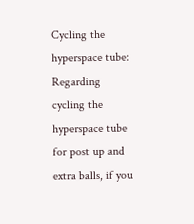Cycling the hyperspace tube:
Regarding cycling the hyperspace tube for post up and extra balls, if you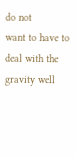do not
want to have to deal with the gravity well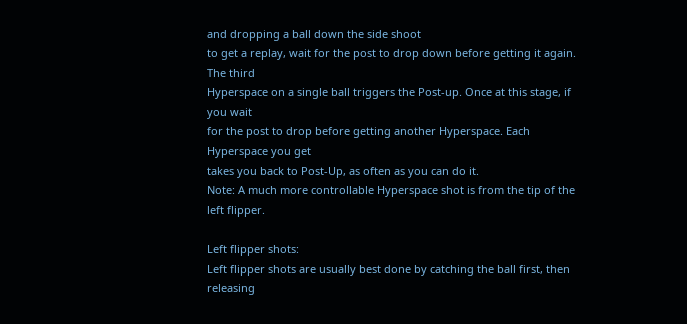and dropping a ball down the side shoot
to get a replay, wait for the post to drop down before getting it again. The third
Hyperspace on a single ball triggers the Post-up. Once at this stage, if you wait
for the post to drop before getting another Hyperspace. Each Hyperspace you get
takes you back to Post-Up, as often as you can do it.
Note: A much more controllable Hyperspace shot is from the tip of the left flipper.

Left flipper shots:
Left flipper shots are usually best done by catching the ball first, then releasing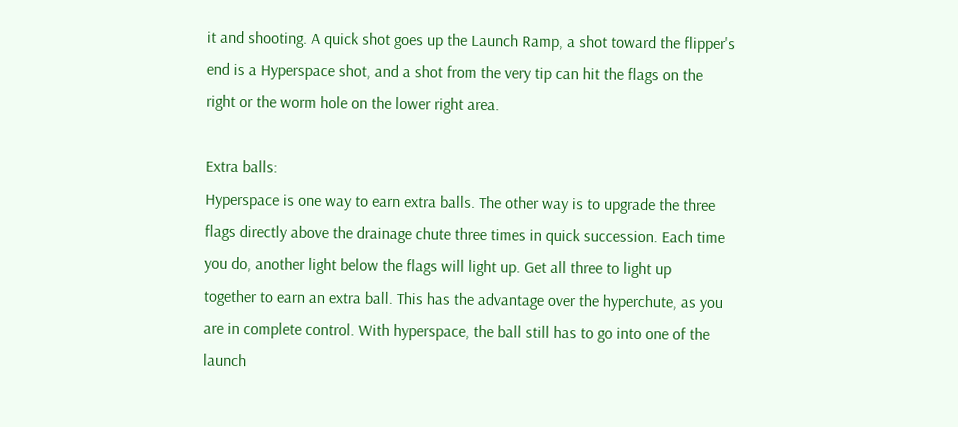it and shooting. A quick shot goes up the Launch Ramp, a shot toward the flipper's
end is a Hyperspace shot, and a shot from the very tip can hit the flags on the
right or the worm hole on the lower right area.

Extra balls:
Hyperspace is one way to earn extra balls. The other way is to upgrade the three
flags directly above the drainage chute three times in quick succession. Each time
you do, another light below the flags will light up. Get all three to light up
together to earn an extra ball. This has the advantage over the hyperchute, as you
are in complete control. With hyperspace, the ball still has to go into one of the
launch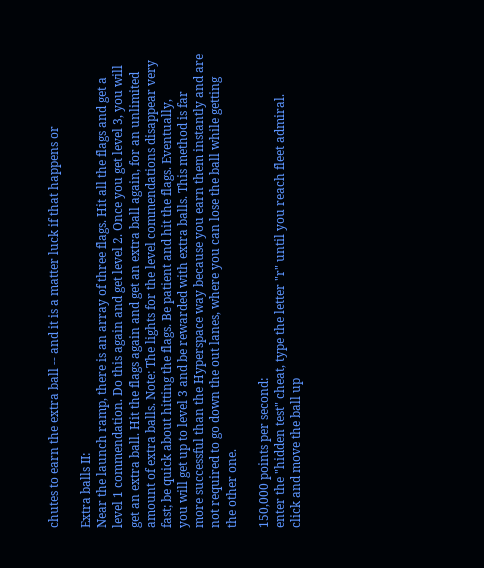chutes to earn the extra ball -- and it is a matter luck if that happens or

Extra balls II:
Near the launch ramp, there is an array of three flags. Hit all the flags and get a
level 1 commendation. Do this again and get level 2. Once you get level 3, you will
get an extra ball. Hit the flags again and get an extra ball again, for an unlimited
amount of extra balls. Note: The lights for the level commendations disappear very
fast; be quick about hitting the flags. Be patient and hit the flags. Eventually,
you will get up to level 3 and be rewarded with extra balls. This method is far
more successful than the Hyperspace way because you earn them instantly and are
not required to go down the out lanes, where you can lose the ball while getting
the other one.

150,000 points per second:
enter the "hidden test" cheat, type the letter "r" until you reach fleet admiral.
click and move the ball up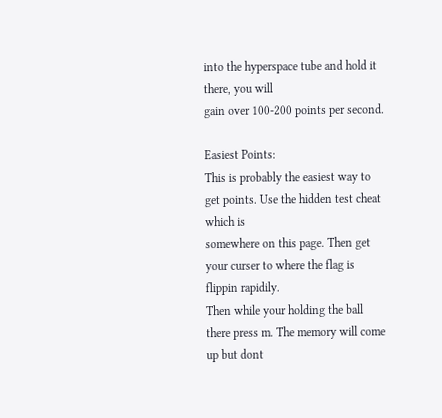into the hyperspace tube and hold it there, you will
gain over 100-200 points per second.

Easiest Points:
This is probably the easiest way to get points. Use the hidden test cheat which is
somewhere on this page. Then get your curser to where the flag is flippin rapidily.
Then while your holding the ball there press m. The memory will come up but dont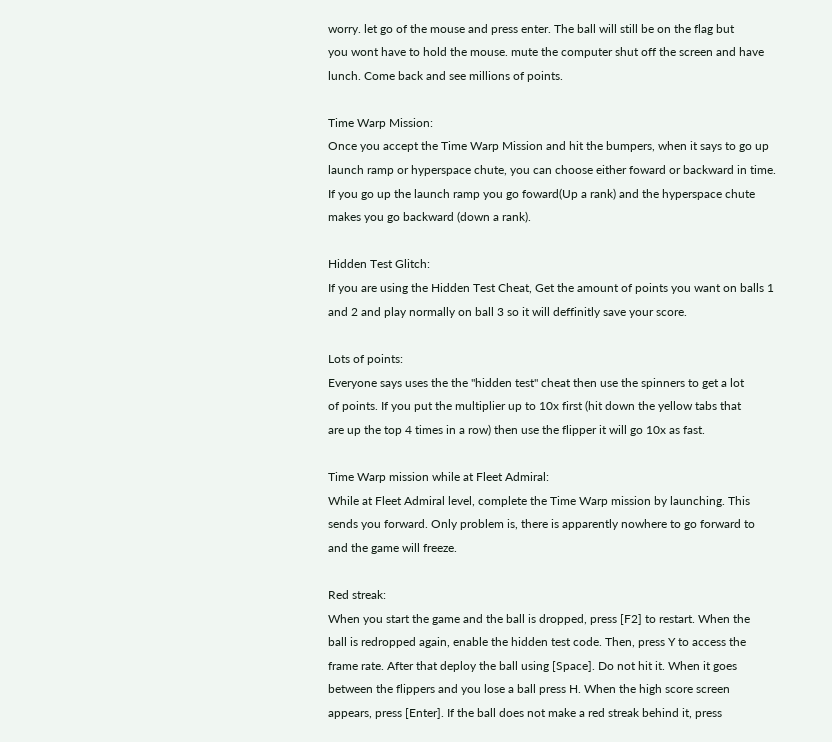worry. let go of the mouse and press enter. The ball will still be on the flag but
you wont have to hold the mouse. mute the computer shut off the screen and have
lunch. Come back and see millions of points.

Time Warp Mission:
Once you accept the Time Warp Mission and hit the bumpers, when it says to go up
launch ramp or hyperspace chute, you can choose either foward or backward in time.
If you go up the launch ramp you go foward(Up a rank) and the hyperspace chute
makes you go backward (down a rank).

Hidden Test Glitch:
If you are using the Hidden Test Cheat, Get the amount of points you want on balls 1
and 2 and play normally on ball 3 so it will deffinitly save your score.

Lots of points:
Everyone says uses the the "hidden test" cheat then use the spinners to get a lot
of points. If you put the multiplier up to 10x first (hit down the yellow tabs that
are up the top 4 times in a row) then use the flipper it will go 10x as fast.

Time Warp mission while at Fleet Admiral:
While at Fleet Admiral level, complete the Time Warp mission by launching. This
sends you forward. Only problem is, there is apparently nowhere to go forward to
and the game will freeze.

Red streak:
When you start the game and the ball is dropped, press [F2] to restart. When the
ball is redropped again, enable the hidden test code. Then, press Y to access the
frame rate. After that deploy the ball using [Space]. Do not hit it. When it goes
between the flippers and you lose a ball press H. When the high score screen
appears, press [Enter]. If the ball does not make a red streak behind it, press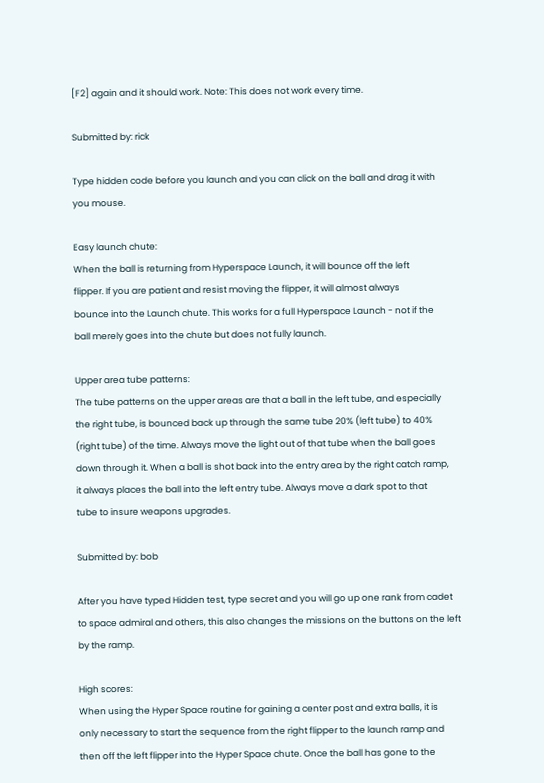[F2] again and it should work. Note: This does not work every time.

Submitted by: rick

Type hidden code before you launch and you can click on the ball and drag it with
you mouse.

Easy launch chute:
When the ball is returning from Hyperspace Launch, it will bounce off the left
flipper. If you are patient and resist moving the flipper, it will almost always
bounce into the Launch chute. This works for a full Hyperspace Launch - not if the
ball merely goes into the chute but does not fully launch.

Upper area tube patterns:
The tube patterns on the upper areas are that a ball in the left tube, and especially
the right tube, is bounced back up through the same tube 20% (left tube) to 40%
(right tube) of the time. Always move the light out of that tube when the ball goes
down through it. When a ball is shot back into the entry area by the right catch ramp,
it always places the ball into the left entry tube. Always move a dark spot to that
tube to insure weapons upgrades.

Submitted by: bob

After you have typed Hidden test, type secret and you will go up one rank from cadet
to space admiral and others, this also changes the missions on the buttons on the left
by the ramp.

High scores:
When using the Hyper Space routine for gaining a center post and extra balls, it is
only necessary to start the sequence from the right flipper to the launch ramp and
then off the left flipper into the Hyper Space chute. Once the ball has gone to the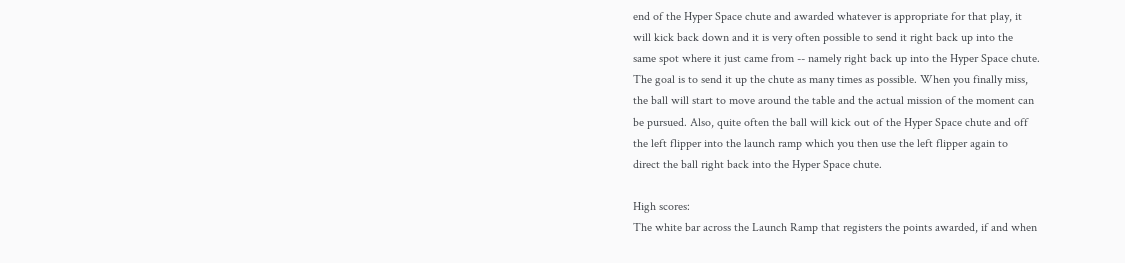end of the Hyper Space chute and awarded whatever is appropriate for that play, it
will kick back down and it is very often possible to send it right back up into the
same spot where it just came from -- namely right back up into the Hyper Space chute.
The goal is to send it up the chute as many times as possible. When you finally miss,
the ball will start to move around the table and the actual mission of the moment can
be pursued. Also, quite often the ball will kick out of the Hyper Space chute and off
the left flipper into the launch ramp which you then use the left flipper again to
direct the ball right back into the Hyper Space chute.

High scores:
The white bar across the Launch Ramp that registers the points awarded, if and when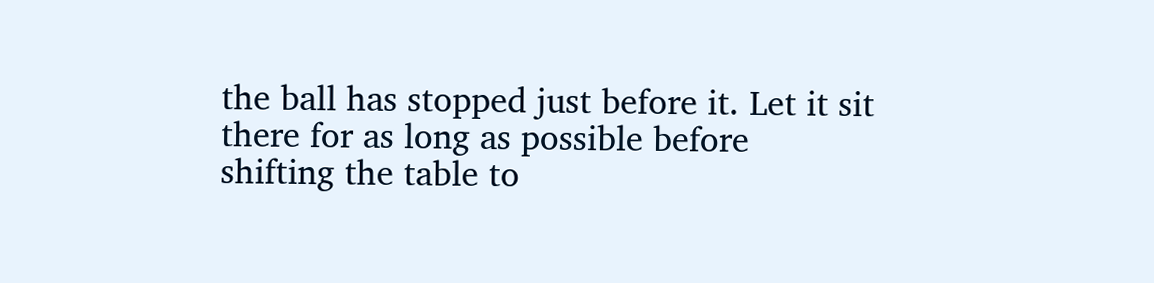the ball has stopped just before it. Let it sit there for as long as possible before
shifting the table to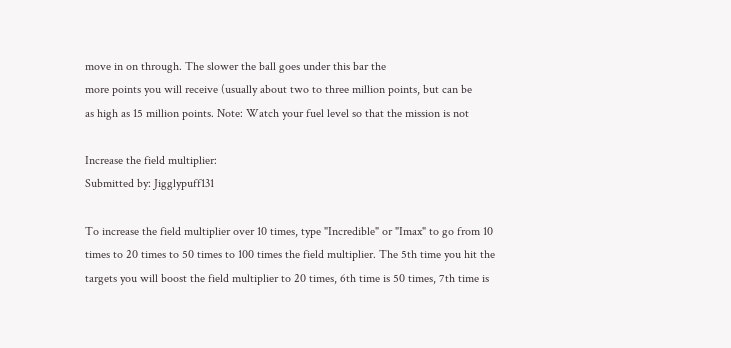move in on through. The slower the ball goes under this bar the
more points you will receive (usually about two to three million points, but can be
as high as 15 million points. Note: Watch your fuel level so that the mission is not

Increase the field multiplier:
Submitted by: Jigglypuff131

To increase the field multiplier over 10 times, type "Incredible" or "Imax" to go from 10
times to 20 times to 50 times to 100 times the field multiplier. The 5th time you hit the
targets you will boost the field multiplier to 20 times, 6th time is 50 times, 7th time is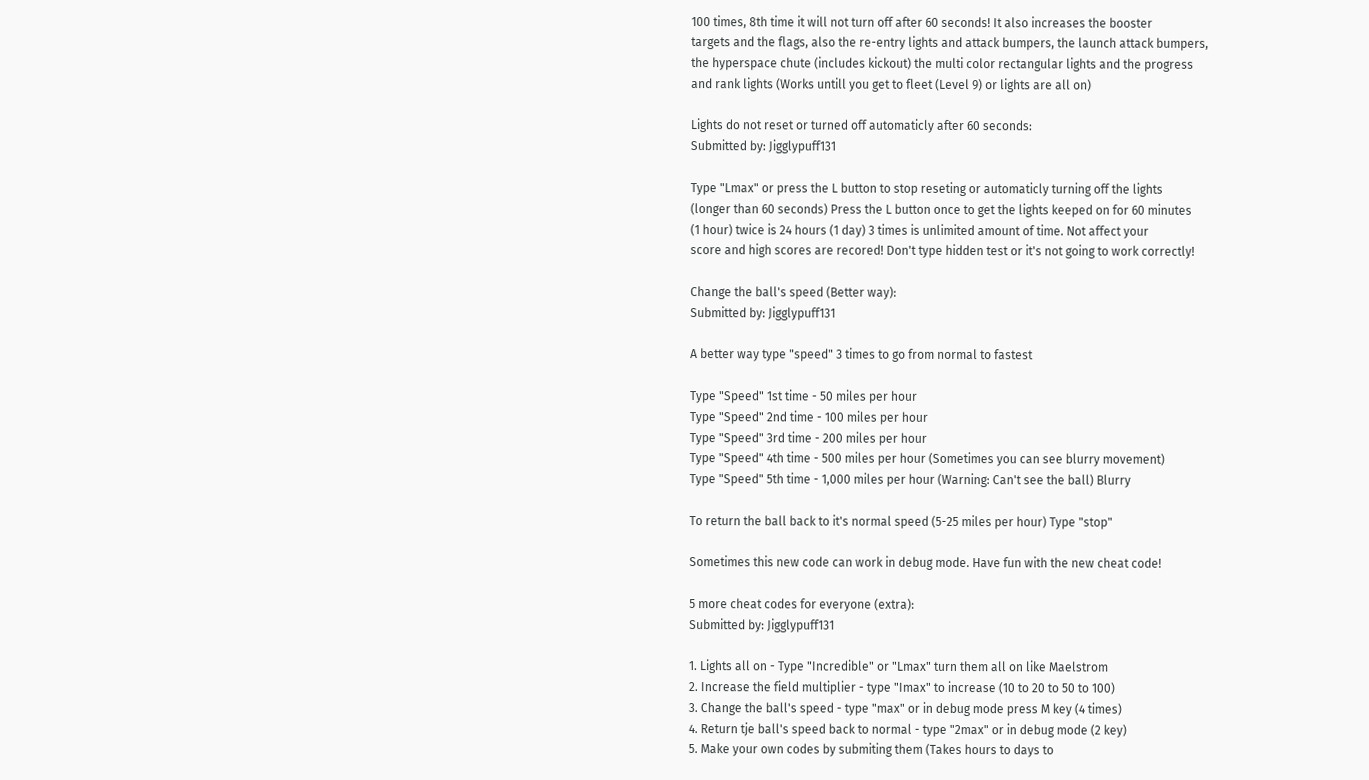100 times, 8th time it will not turn off after 60 seconds! It also increases the booster
targets and the flags, also the re-entry lights and attack bumpers, the launch attack bumpers,
the hyperspace chute (includes kickout) the multi color rectangular lights and the progress
and rank lights (Works untill you get to fleet (Level 9) or lights are all on)

Lights do not reset or turned off automaticly after 60 seconds:
Submitted by: Jigglypuff131

Type "Lmax" or press the L button to stop reseting or automaticly turning off the lights
(longer than 60 seconds) Press the L button once to get the lights keeped on for 60 minutes
(1 hour) twice is 24 hours (1 day) 3 times is unlimited amount of time. Not affect your
score and high scores are recored! Don't type hidden test or it's not going to work correctly!

Change the ball's speed (Better way):
Submitted by: Jigglypuff131

A better way type "speed" 3 times to go from normal to fastest

Type "Speed" 1st time - 50 miles per hour
Type "Speed" 2nd time - 100 miles per hour
Type "Speed" 3rd time - 200 miles per hour
Type "Speed" 4th time - 500 miles per hour (Sometimes you can see blurry movement)
Type "Speed" 5th time - 1,000 miles per hour (Warning: Can't see the ball) Blurry

To return the ball back to it's normal speed (5-25 miles per hour) Type "stop"

Sometimes this new code can work in debug mode. Have fun with the new cheat code!

5 more cheat codes for everyone (extra):
Submitted by: Jigglypuff131

1. Lights all on - Type "Incredible" or "Lmax" turn them all on like Maelstrom
2. Increase the field multiplier - type "Imax" to increase (10 to 20 to 50 to 100)
3. Change the ball's speed - type "max" or in debug mode press M key (4 times)
4. Return tje ball's speed back to normal - type "2max" or in debug mode (2 key)
5. Make your own codes by submiting them (Takes hours to days to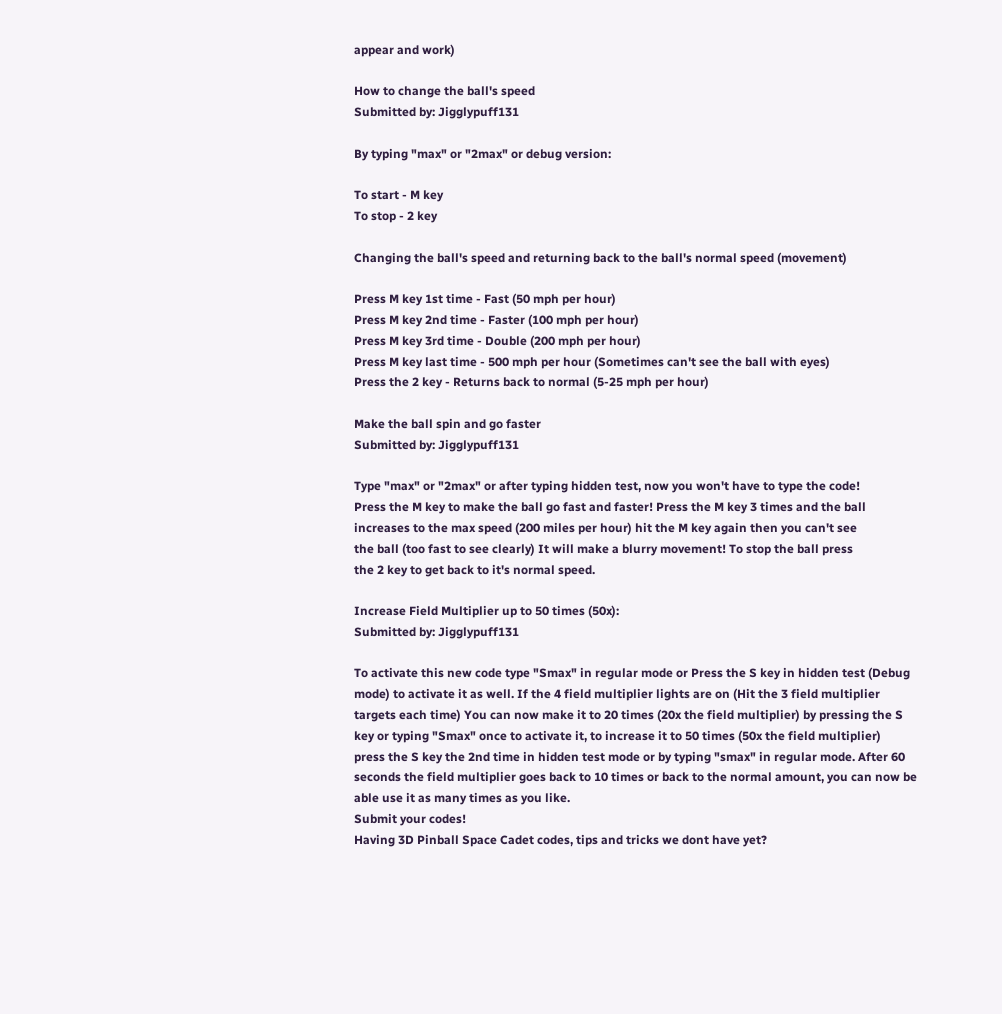appear and work)

How to change the ball's speed
Submitted by: Jigglypuff131

By typing "max" or "2max" or debug version:

To start - M key
To stop - 2 key

Changing the ball's speed and returning back to the ball's normal speed (movement)

Press M key 1st time - Fast (50 mph per hour)
Press M key 2nd time - Faster (100 mph per hour)
Press M key 3rd time - Double (200 mph per hour)
Press M key last time - 500 mph per hour (Sometimes can't see the ball with eyes)
Press the 2 key - Returns back to normal (5-25 mph per hour)

Make the ball spin and go faster
Submitted by: Jigglypuff131

Type "max" or "2max" or after typing hidden test, now you won't have to type the code!
Press the M key to make the ball go fast and faster! Press the M key 3 times and the ball
increases to the max speed (200 miles per hour) hit the M key again then you can't see
the ball (too fast to see clearly) It will make a blurry movement! To stop the ball press
the 2 key to get back to it's normal speed.

Increase Field Multiplier up to 50 times (50x):
Submitted by: Jigglypuff131

To activate this new code type "Smax" in regular mode or Press the S key in hidden test (Debug
mode) to activate it as well. If the 4 field multiplier lights are on (Hit the 3 field multiplier
targets each time) You can now make it to 20 times (20x the field multiplier) by pressing the S
key or typing "Smax" once to activate it, to increase it to 50 times (50x the field multiplier)
press the S key the 2nd time in hidden test mode or by typing "smax" in regular mode. After 60
seconds the field multiplier goes back to 10 times or back to the normal amount, you can now be
able use it as many times as you like.
Submit your codes!
Having 3D Pinball Space Cadet codes, tips and tricks we dont have yet?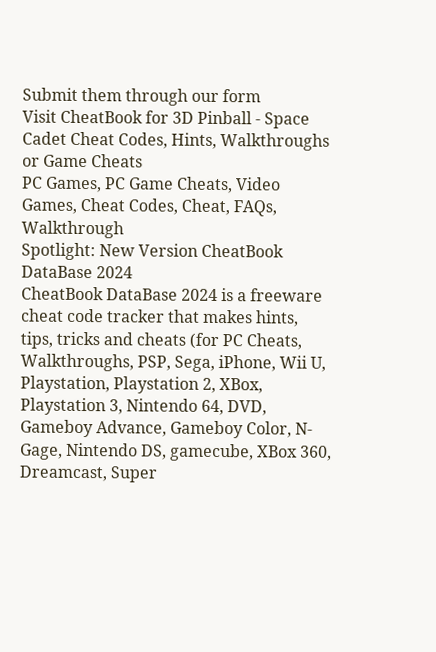Submit them through our form
Visit CheatBook for 3D Pinball - Space Cadet Cheat Codes, Hints, Walkthroughs or Game Cheats
PC Games, PC Game Cheats, Video Games, Cheat Codes, Cheat, FAQs, Walkthrough
Spotlight: New Version CheatBook DataBase 2024
CheatBook DataBase 2024 is a freeware cheat code tracker that makes hints, tips, tricks and cheats (for PC Cheats, Walkthroughs, PSP, Sega, iPhone, Wii U, Playstation, Playstation 2, XBox, Playstation 3, Nintendo 64, DVD, Gameboy Advance, Gameboy Color, N-Gage, Nintendo DS, gamecube, XBox 360, Dreamcast, Super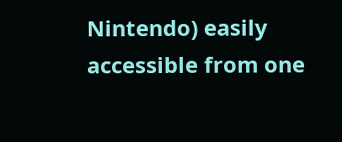Nintendo) easily accessible from one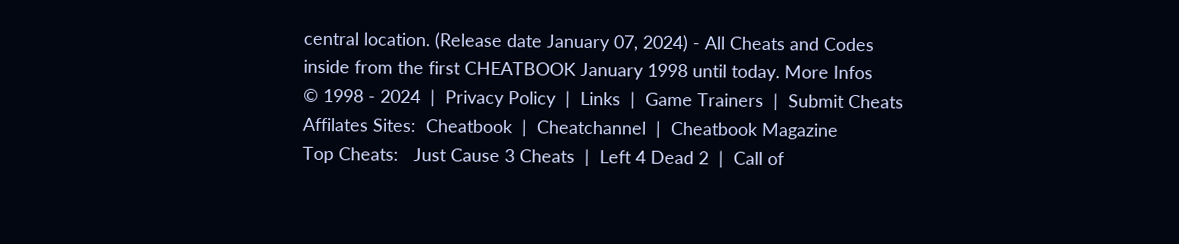central location. (Release date January 07, 2024) - All Cheats and Codes inside from the first CHEATBOOK January 1998 until today. More Infos
© 1998 - 2024  |  Privacy Policy  |  Links  |  Game Trainers  |  Submit Cheats
Affilates Sites:  Cheatbook  |  Cheatchannel  |  Cheatbook Magazine
Top Cheats:   Just Cause 3 Cheats  |  Left 4 Dead 2  |  Call of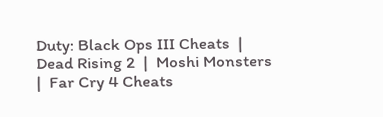Duty: Black Ops III Cheats  |  Dead Rising 2  |  Moshi Monsters  |  Far Cry 4 Cheats